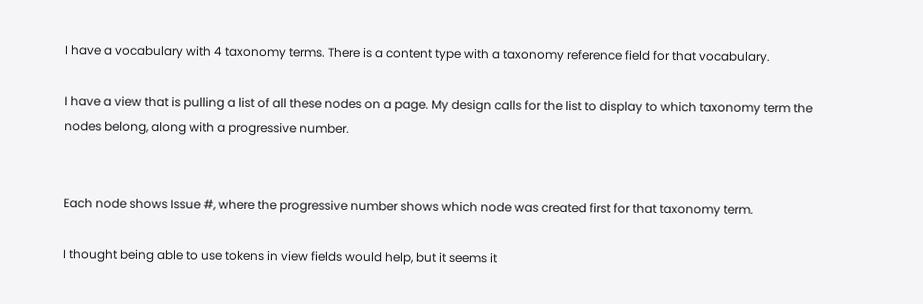I have a vocabulary with 4 taxonomy terms. There is a content type with a taxonomy reference field for that vocabulary.

I have a view that is pulling a list of all these nodes on a page. My design calls for the list to display to which taxonomy term the nodes belong, along with a progressive number.


Each node shows Issue #, where the progressive number shows which node was created first for that taxonomy term.

I thought being able to use tokens in view fields would help, but it seems it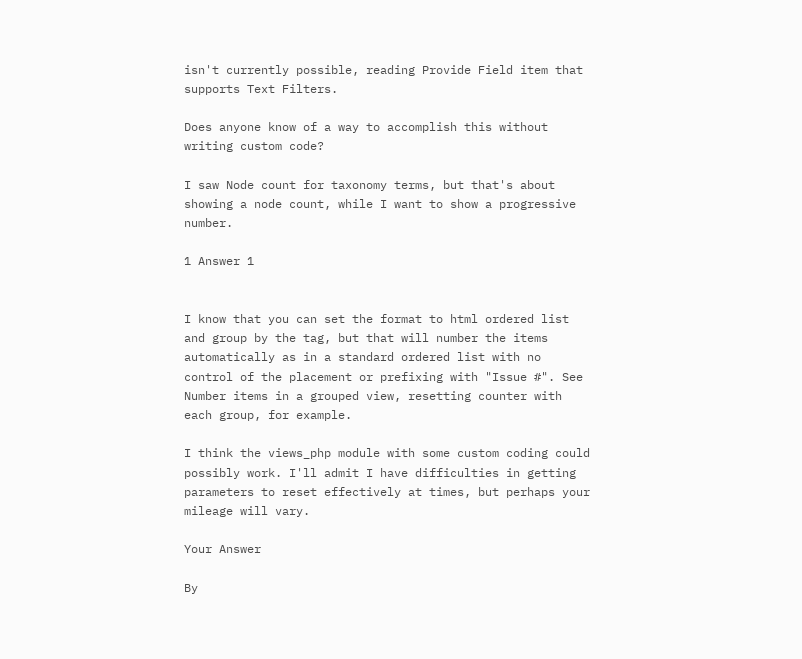isn't currently possible, reading Provide Field item that supports Text Filters.

Does anyone know of a way to accomplish this without writing custom code?

I saw Node count for taxonomy terms, but that's about showing a node count, while I want to show a progressive number.

1 Answer 1


I know that you can set the format to html ordered list and group by the tag, but that will number the items automatically as in a standard ordered list with no control of the placement or prefixing with "Issue #". See Number items in a grouped view, resetting counter with each group, for example.

I think the views_php module with some custom coding could possibly work. I'll admit I have difficulties in getting parameters to reset effectively at times, but perhaps your mileage will vary.

Your Answer

By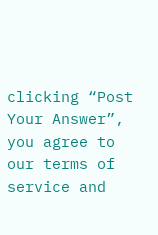clicking “Post Your Answer”, you agree to our terms of service and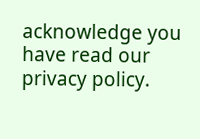acknowledge you have read our privacy policy.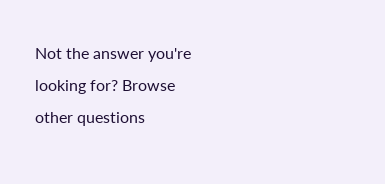Not the answer you're looking for? Browse other questions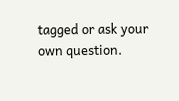tagged or ask your own question.